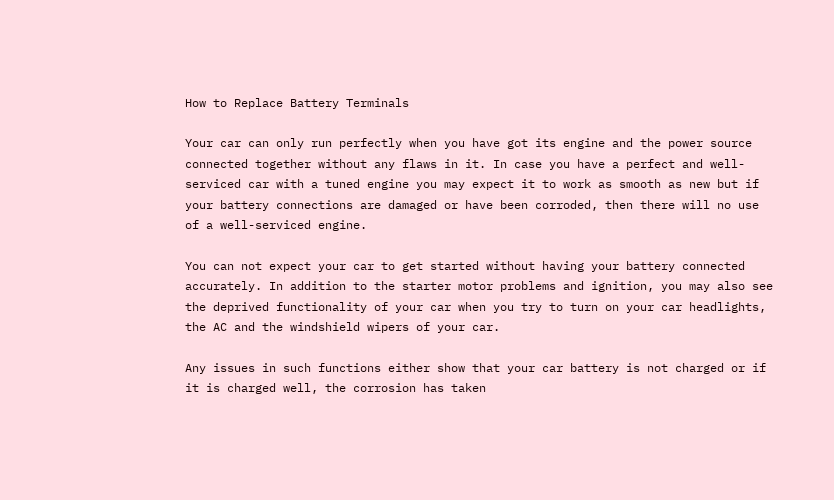How to Replace Battery Terminals

Your car can only run perfectly when you have got its engine and the power source connected together without any flaws in it. In case you have a perfect and well-serviced car with a tuned engine you may expect it to work as smooth as new but if your battery connections are damaged or have been corroded, then there will no use of a well-serviced engine.

You can not expect your car to get started without having your battery connected accurately. In addition to the starter motor problems and ignition, you may also see the deprived functionality of your car when you try to turn on your car headlights, the AC and the windshield wipers of your car.

Any issues in such functions either show that your car battery is not charged or if it is charged well, the corrosion has taken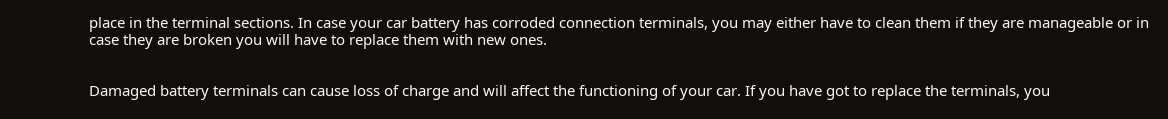place in the terminal sections. In case your car battery has corroded connection terminals, you may either have to clean them if they are manageable or in case they are broken you will have to replace them with new ones.


Damaged battery terminals can cause loss of charge and will affect the functioning of your car. If you have got to replace the terminals, you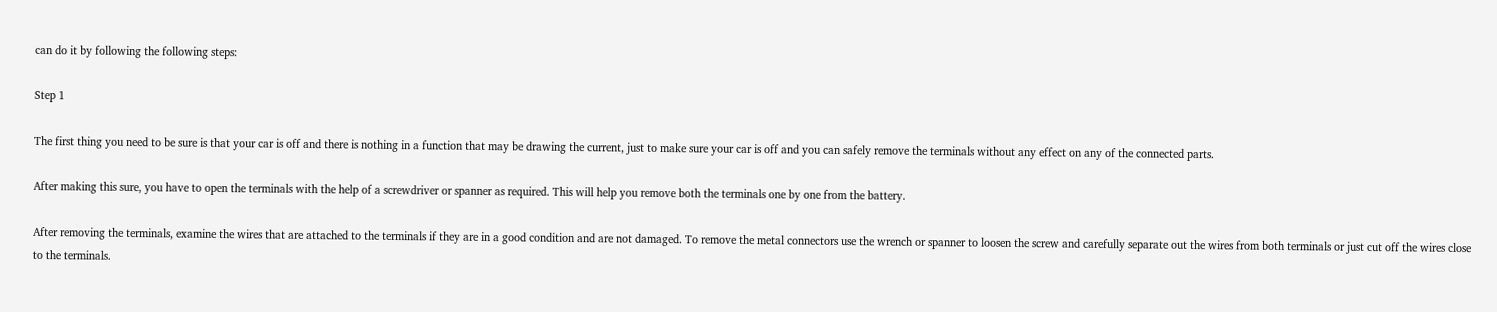can do it by following the following steps:

Step 1

The first thing you need to be sure is that your car is off and there is nothing in a function that may be drawing the current, just to make sure your car is off and you can safely remove the terminals without any effect on any of the connected parts.

After making this sure, you have to open the terminals with the help of a screwdriver or spanner as required. This will help you remove both the terminals one by one from the battery.

After removing the terminals, examine the wires that are attached to the terminals if they are in a good condition and are not damaged. To remove the metal connectors use the wrench or spanner to loosen the screw and carefully separate out the wires from both terminals or just cut off the wires close to the terminals.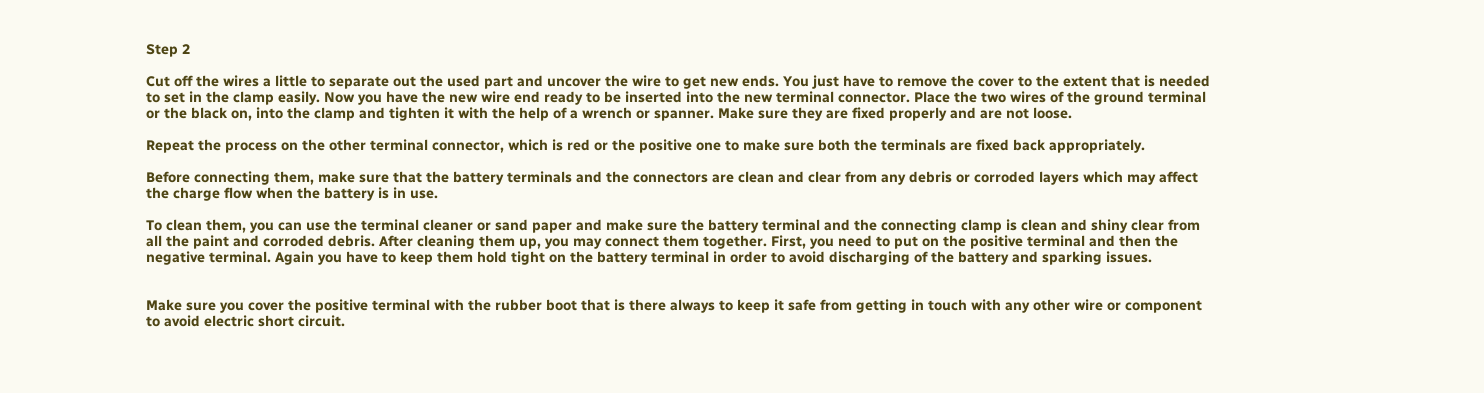Step 2

Cut off the wires a little to separate out the used part and uncover the wire to get new ends. You just have to remove the cover to the extent that is needed to set in the clamp easily. Now you have the new wire end ready to be inserted into the new terminal connector. Place the two wires of the ground terminal or the black on, into the clamp and tighten it with the help of a wrench or spanner. Make sure they are fixed properly and are not loose.

Repeat the process on the other terminal connector, which is red or the positive one to make sure both the terminals are fixed back appropriately.

Before connecting them, make sure that the battery terminals and the connectors are clean and clear from any debris or corroded layers which may affect the charge flow when the battery is in use.

To clean them, you can use the terminal cleaner or sand paper and make sure the battery terminal and the connecting clamp is clean and shiny clear from all the paint and corroded debris. After cleaning them up, you may connect them together. First, you need to put on the positive terminal and then the negative terminal. Again you have to keep them hold tight on the battery terminal in order to avoid discharging of the battery and sparking issues.


Make sure you cover the positive terminal with the rubber boot that is there always to keep it safe from getting in touch with any other wire or component to avoid electric short circuit.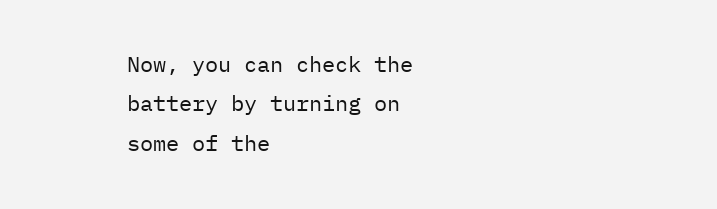Now, you can check the battery by turning on some of the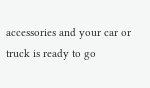accessories and your car or truck is ready to go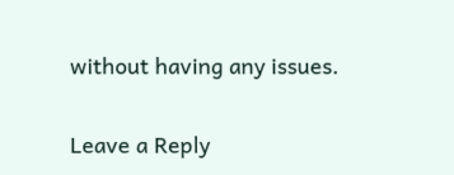without having any issues.

Leave a Reply